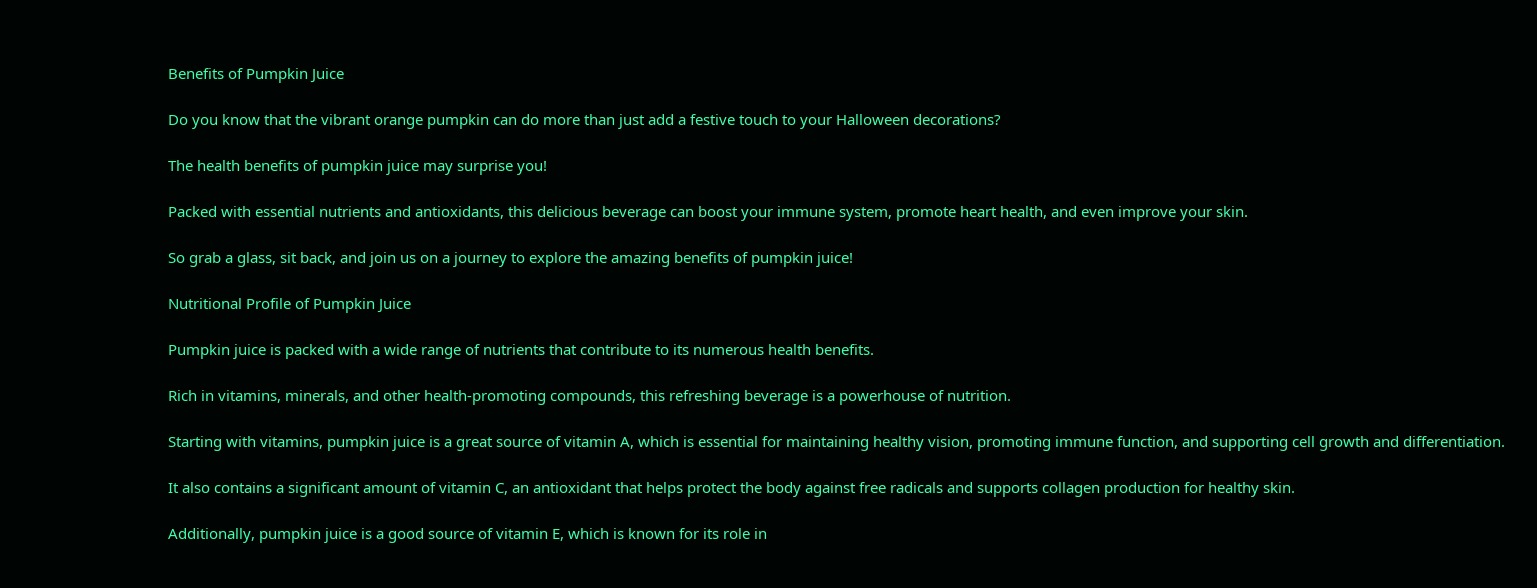Benefits of Pumpkin Juice

Do you know that the vibrant orange pumpkin can do more than just add a festive touch to your Halloween decorations?

The health benefits of pumpkin juice may surprise you!

Packed with essential nutrients and antioxidants, this delicious beverage can boost your immune system, promote heart health, and even improve your skin.

So grab a glass, sit back, and join us on a journey to explore the amazing benefits of pumpkin juice!

Nutritional Profile of Pumpkin Juice

Pumpkin juice is packed with a wide range of nutrients that contribute to its numerous health benefits.

Rich in vitamins, minerals, and other health-promoting compounds, this refreshing beverage is a powerhouse of nutrition.

Starting with vitamins, pumpkin juice is a great source of vitamin A, which is essential for maintaining healthy vision, promoting immune function, and supporting cell growth and differentiation.

It also contains a significant amount of vitamin C, an antioxidant that helps protect the body against free radicals and supports collagen production for healthy skin.

Additionally, pumpkin juice is a good source of vitamin E, which is known for its role in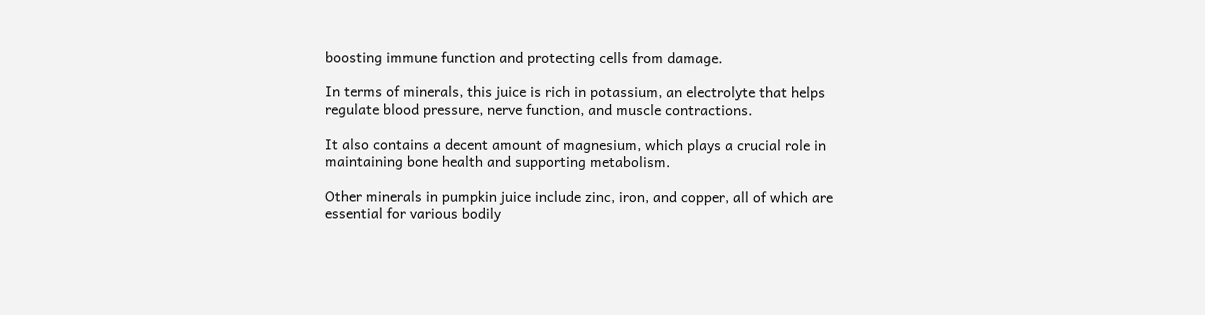boosting immune function and protecting cells from damage.

In terms of minerals, this juice is rich in potassium, an electrolyte that helps regulate blood pressure, nerve function, and muscle contractions.

It also contains a decent amount of magnesium, which plays a crucial role in maintaining bone health and supporting metabolism.

Other minerals in pumpkin juice include zinc, iron, and copper, all of which are essential for various bodily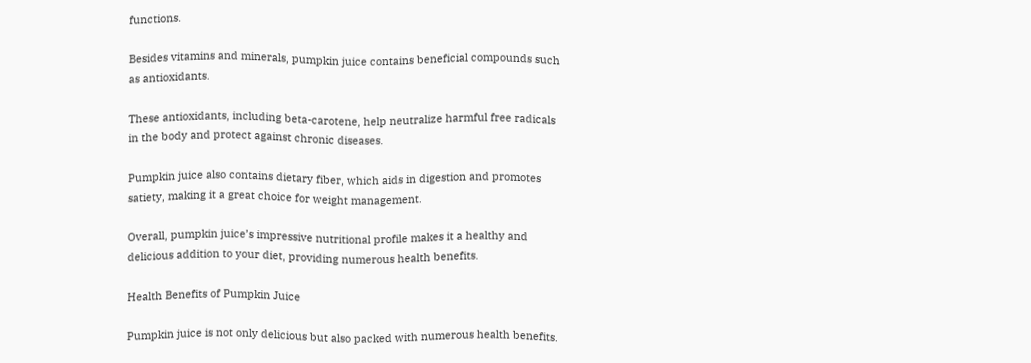functions.

Besides vitamins and minerals, pumpkin juice contains beneficial compounds such as antioxidants.

These antioxidants, including beta-carotene, help neutralize harmful free radicals in the body and protect against chronic diseases.

Pumpkin juice also contains dietary fiber, which aids in digestion and promotes satiety, making it a great choice for weight management.

Overall, pumpkin juice’s impressive nutritional profile makes it a healthy and delicious addition to your diet, providing numerous health benefits.

Health Benefits of Pumpkin Juice

Pumpkin juice is not only delicious but also packed with numerous health benefits.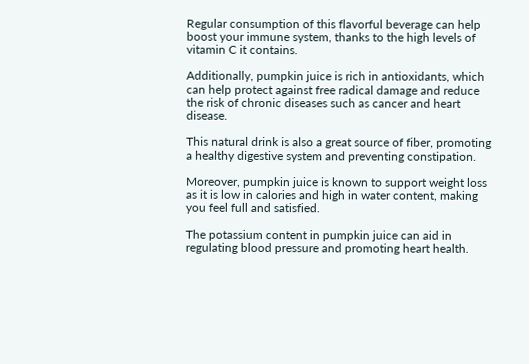Regular consumption of this flavorful beverage can help boost your immune system, thanks to the high levels of vitamin C it contains.

Additionally, pumpkin juice is rich in antioxidants, which can help protect against free radical damage and reduce the risk of chronic diseases such as cancer and heart disease.

This natural drink is also a great source of fiber, promoting a healthy digestive system and preventing constipation.

Moreover, pumpkin juice is known to support weight loss as it is low in calories and high in water content, making you feel full and satisfied.

The potassium content in pumpkin juice can aid in regulating blood pressure and promoting heart health.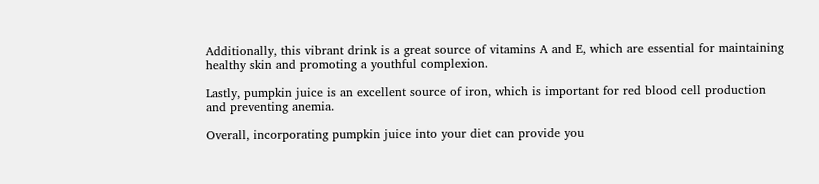Additionally, this vibrant drink is a great source of vitamins A and E, which are essential for maintaining healthy skin and promoting a youthful complexion.

Lastly, pumpkin juice is an excellent source of iron, which is important for red blood cell production and preventing anemia.

Overall, incorporating pumpkin juice into your diet can provide you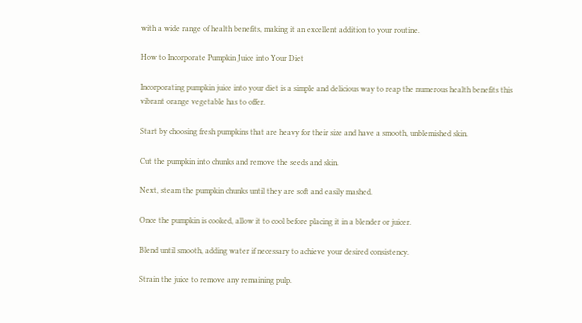with a wide range of health benefits, making it an excellent addition to your routine.

How to Incorporate Pumpkin Juice into Your Diet

Incorporating pumpkin juice into your diet is a simple and delicious way to reap the numerous health benefits this vibrant orange vegetable has to offer.

Start by choosing fresh pumpkins that are heavy for their size and have a smooth, unblemished skin.

Cut the pumpkin into chunks and remove the seeds and skin.

Next, steam the pumpkin chunks until they are soft and easily mashed.

Once the pumpkin is cooked, allow it to cool before placing it in a blender or juicer.

Blend until smooth, adding water if necessary to achieve your desired consistency.

Strain the juice to remove any remaining pulp.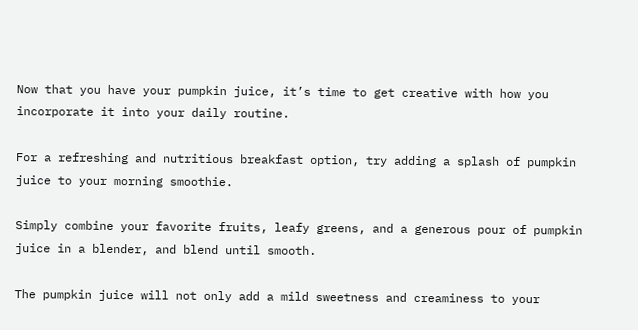Now that you have your pumpkin juice, it’s time to get creative with how you incorporate it into your daily routine.

For a refreshing and nutritious breakfast option, try adding a splash of pumpkin juice to your morning smoothie.

Simply combine your favorite fruits, leafy greens, and a generous pour of pumpkin juice in a blender, and blend until smooth.

The pumpkin juice will not only add a mild sweetness and creaminess to your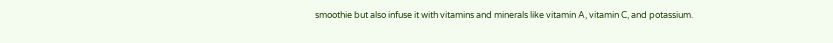smoothie but also infuse it with vitamins and minerals like vitamin A, vitamin C, and potassium.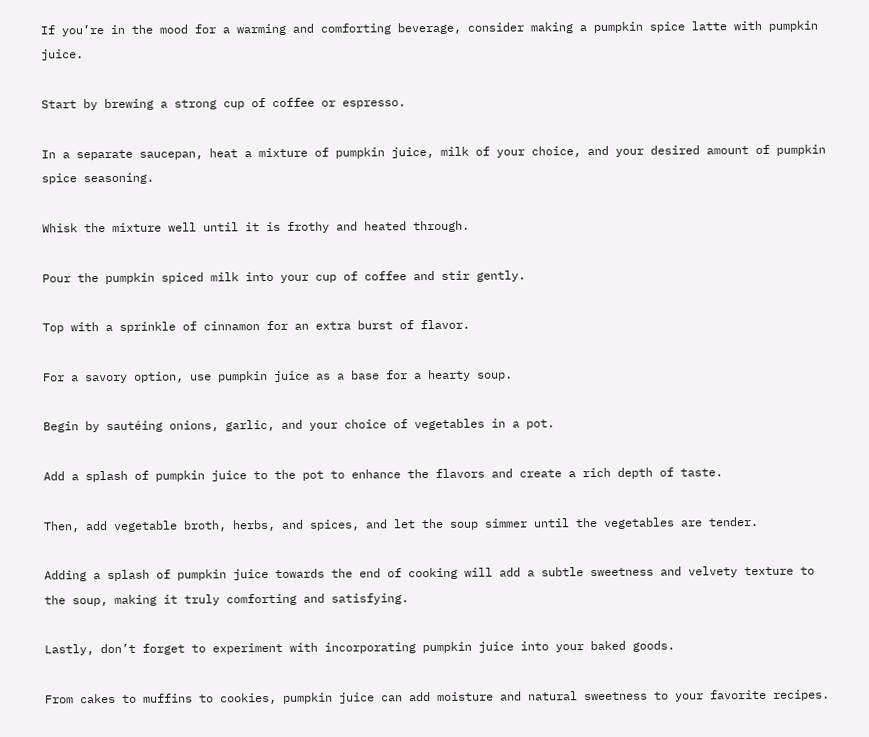If you’re in the mood for a warming and comforting beverage, consider making a pumpkin spice latte with pumpkin juice.

Start by brewing a strong cup of coffee or espresso.

In a separate saucepan, heat a mixture of pumpkin juice, milk of your choice, and your desired amount of pumpkin spice seasoning.

Whisk the mixture well until it is frothy and heated through.

Pour the pumpkin spiced milk into your cup of coffee and stir gently.

Top with a sprinkle of cinnamon for an extra burst of flavor.

For a savory option, use pumpkin juice as a base for a hearty soup.

Begin by sautéing onions, garlic, and your choice of vegetables in a pot.

Add a splash of pumpkin juice to the pot to enhance the flavors and create a rich depth of taste.

Then, add vegetable broth, herbs, and spices, and let the soup simmer until the vegetables are tender.

Adding a splash of pumpkin juice towards the end of cooking will add a subtle sweetness and velvety texture to the soup, making it truly comforting and satisfying.

Lastly, don’t forget to experiment with incorporating pumpkin juice into your baked goods.

From cakes to muffins to cookies, pumpkin juice can add moisture and natural sweetness to your favorite recipes.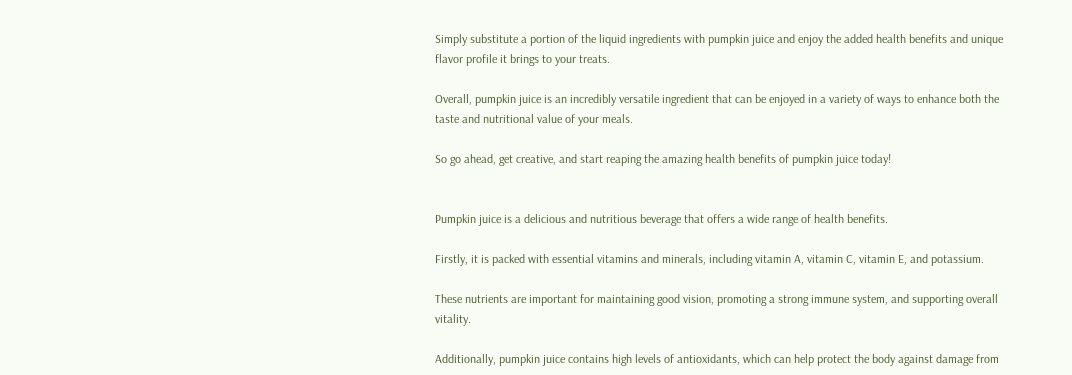Simply substitute a portion of the liquid ingredients with pumpkin juice and enjoy the added health benefits and unique flavor profile it brings to your treats.

Overall, pumpkin juice is an incredibly versatile ingredient that can be enjoyed in a variety of ways to enhance both the taste and nutritional value of your meals.

So go ahead, get creative, and start reaping the amazing health benefits of pumpkin juice today!


Pumpkin juice is a delicious and nutritious beverage that offers a wide range of health benefits.

Firstly, it is packed with essential vitamins and minerals, including vitamin A, vitamin C, vitamin E, and potassium.

These nutrients are important for maintaining good vision, promoting a strong immune system, and supporting overall vitality.

Additionally, pumpkin juice contains high levels of antioxidants, which can help protect the body against damage from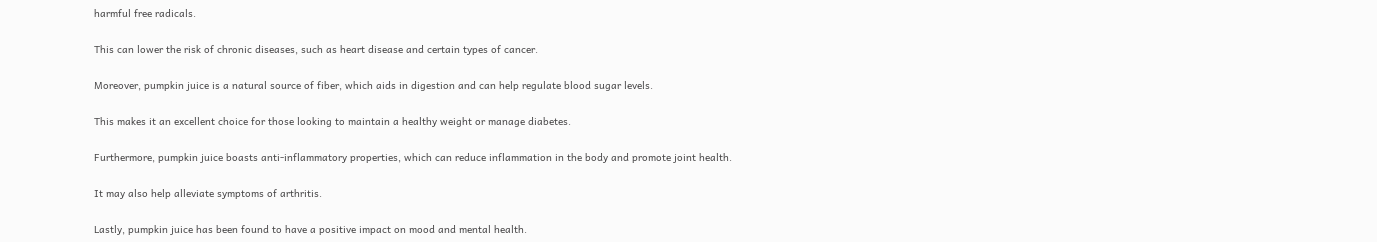harmful free radicals.

This can lower the risk of chronic diseases, such as heart disease and certain types of cancer.

Moreover, pumpkin juice is a natural source of fiber, which aids in digestion and can help regulate blood sugar levels.

This makes it an excellent choice for those looking to maintain a healthy weight or manage diabetes.

Furthermore, pumpkin juice boasts anti-inflammatory properties, which can reduce inflammation in the body and promote joint health.

It may also help alleviate symptoms of arthritis.

Lastly, pumpkin juice has been found to have a positive impact on mood and mental health.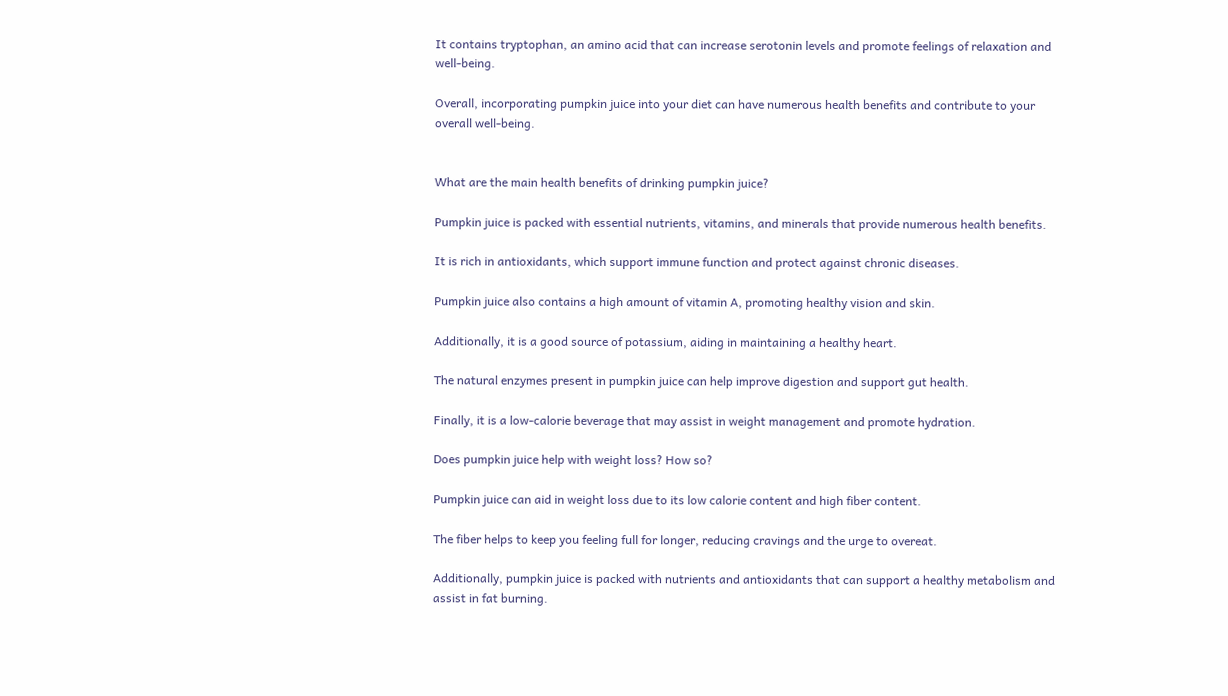It contains tryptophan, an amino acid that can increase serotonin levels and promote feelings of relaxation and well-being.

Overall, incorporating pumpkin juice into your diet can have numerous health benefits and contribute to your overall well-being.


What are the main health benefits of drinking pumpkin juice?

Pumpkin juice is packed with essential nutrients, vitamins, and minerals that provide numerous health benefits.

It is rich in antioxidants, which support immune function and protect against chronic diseases.

Pumpkin juice also contains a high amount of vitamin A, promoting healthy vision and skin.

Additionally, it is a good source of potassium, aiding in maintaining a healthy heart.

The natural enzymes present in pumpkin juice can help improve digestion and support gut health.

Finally, it is a low-calorie beverage that may assist in weight management and promote hydration.

Does pumpkin juice help with weight loss? How so?

Pumpkin juice can aid in weight loss due to its low calorie content and high fiber content.

The fiber helps to keep you feeling full for longer, reducing cravings and the urge to overeat.

Additionally, pumpkin juice is packed with nutrients and antioxidants that can support a healthy metabolism and assist in fat burning.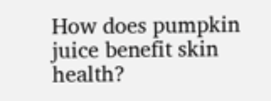How does pumpkin juice benefit skin health?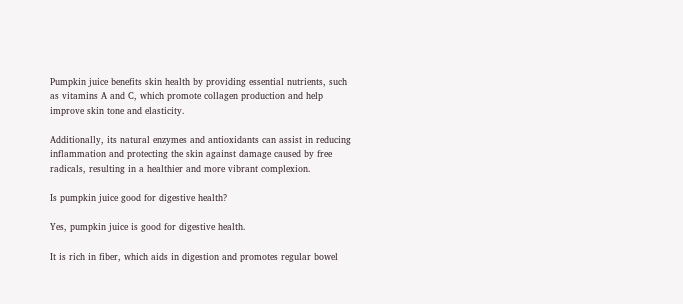Pumpkin juice benefits skin health by providing essential nutrients, such as vitamins A and C, which promote collagen production and help improve skin tone and elasticity.

Additionally, its natural enzymes and antioxidants can assist in reducing inflammation and protecting the skin against damage caused by free radicals, resulting in a healthier and more vibrant complexion.

Is pumpkin juice good for digestive health?

Yes, pumpkin juice is good for digestive health.

It is rich in fiber, which aids in digestion and promotes regular bowel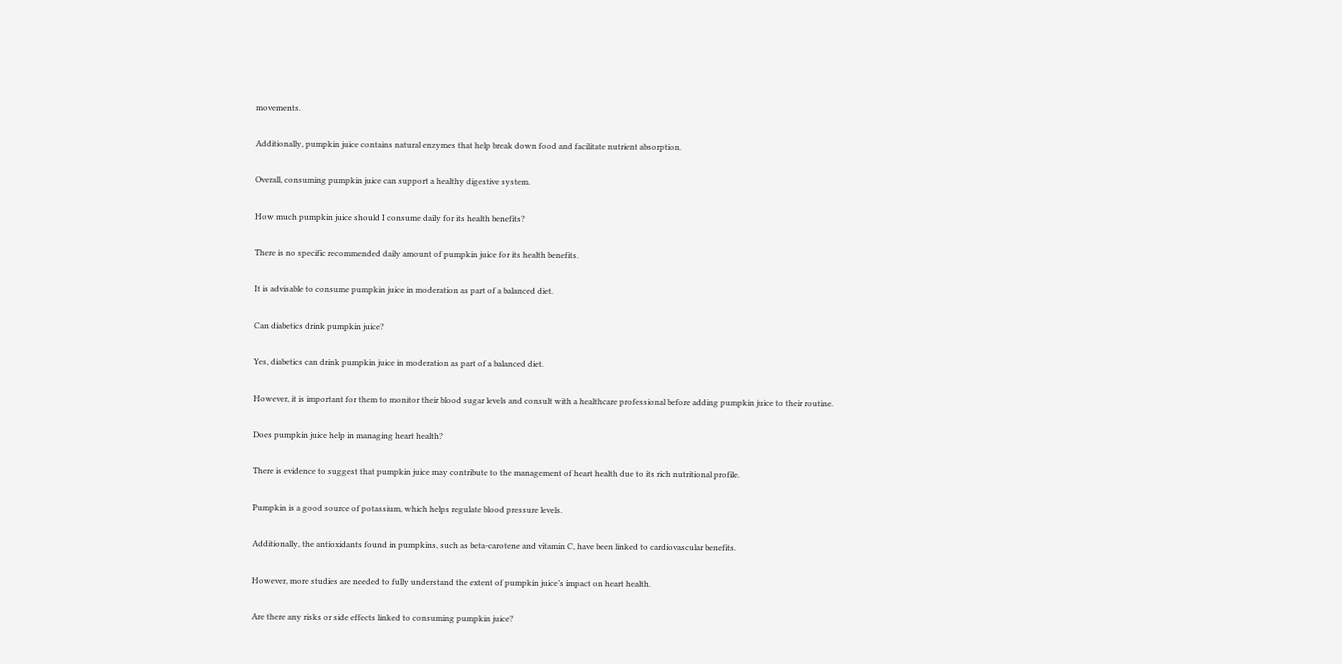movements.

Additionally, pumpkin juice contains natural enzymes that help break down food and facilitate nutrient absorption.

Overall, consuming pumpkin juice can support a healthy digestive system.

How much pumpkin juice should I consume daily for its health benefits?

There is no specific recommended daily amount of pumpkin juice for its health benefits.

It is advisable to consume pumpkin juice in moderation as part of a balanced diet.

Can diabetics drink pumpkin juice?

Yes, diabetics can drink pumpkin juice in moderation as part of a balanced diet.

However, it is important for them to monitor their blood sugar levels and consult with a healthcare professional before adding pumpkin juice to their routine.

Does pumpkin juice help in managing heart health?

There is evidence to suggest that pumpkin juice may contribute to the management of heart health due to its rich nutritional profile.

Pumpkin is a good source of potassium, which helps regulate blood pressure levels.

Additionally, the antioxidants found in pumpkins, such as beta-carotene and vitamin C, have been linked to cardiovascular benefits.

However, more studies are needed to fully understand the extent of pumpkin juice’s impact on heart health.

Are there any risks or side effects linked to consuming pumpkin juice?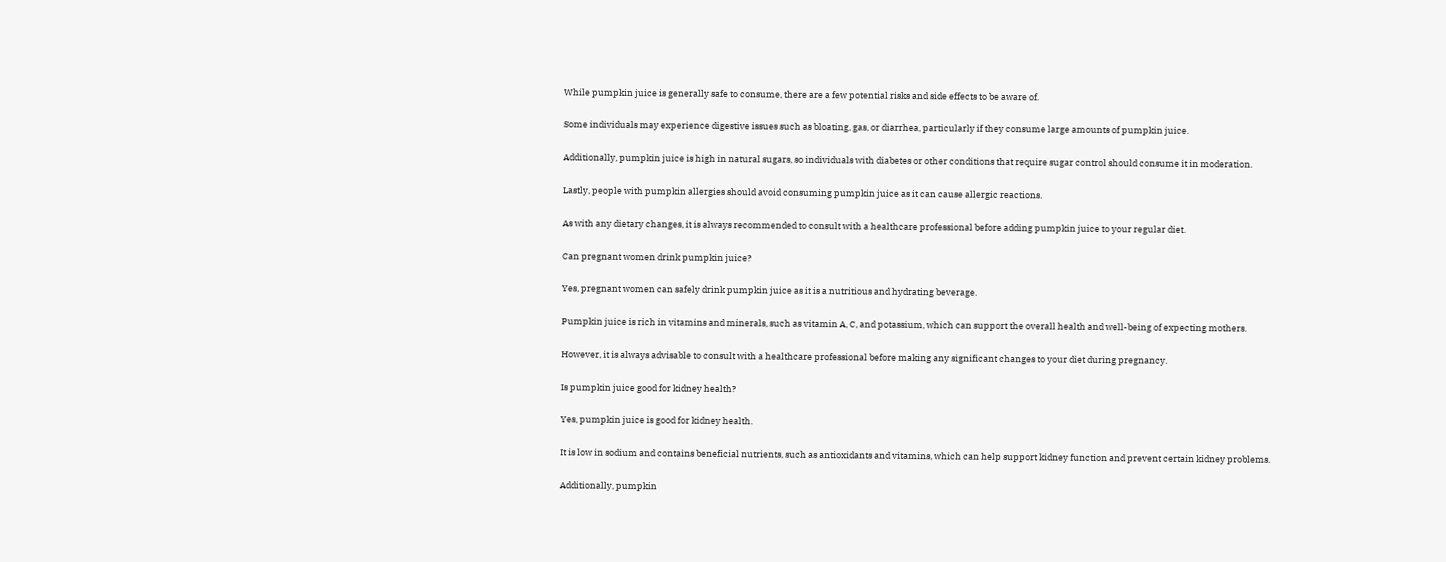While pumpkin juice is generally safe to consume, there are a few potential risks and side effects to be aware of.

Some individuals may experience digestive issues such as bloating, gas, or diarrhea, particularly if they consume large amounts of pumpkin juice.

Additionally, pumpkin juice is high in natural sugars, so individuals with diabetes or other conditions that require sugar control should consume it in moderation.

Lastly, people with pumpkin allergies should avoid consuming pumpkin juice as it can cause allergic reactions.

As with any dietary changes, it is always recommended to consult with a healthcare professional before adding pumpkin juice to your regular diet.

Can pregnant women drink pumpkin juice?

Yes, pregnant women can safely drink pumpkin juice as it is a nutritious and hydrating beverage.

Pumpkin juice is rich in vitamins and minerals, such as vitamin A, C, and potassium, which can support the overall health and well-being of expecting mothers.

However, it is always advisable to consult with a healthcare professional before making any significant changes to your diet during pregnancy.

Is pumpkin juice good for kidney health?

Yes, pumpkin juice is good for kidney health.

It is low in sodium and contains beneficial nutrients, such as antioxidants and vitamins, which can help support kidney function and prevent certain kidney problems.

Additionally, pumpkin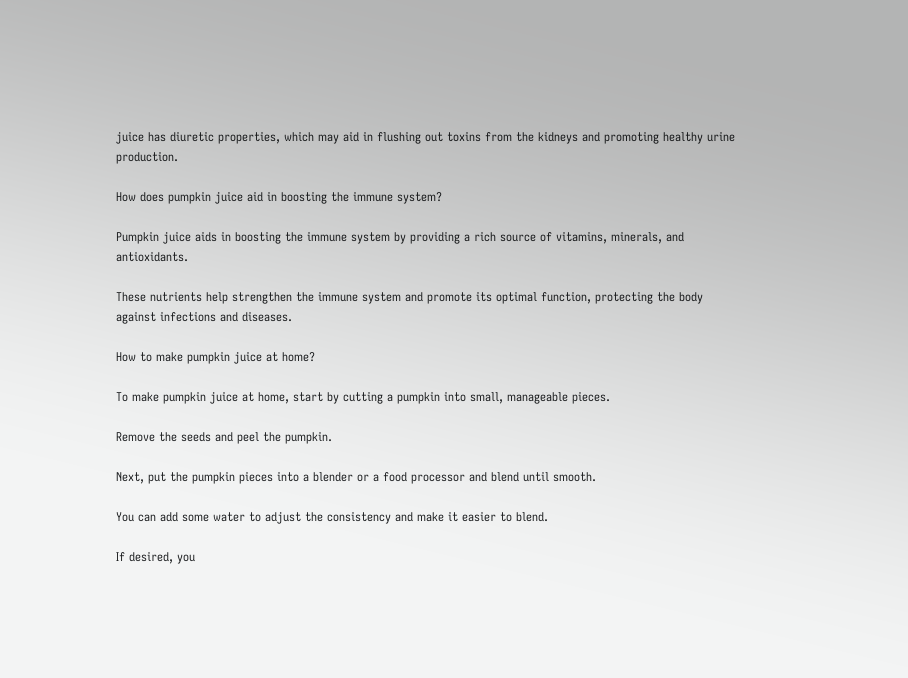juice has diuretic properties, which may aid in flushing out toxins from the kidneys and promoting healthy urine production.

How does pumpkin juice aid in boosting the immune system?

Pumpkin juice aids in boosting the immune system by providing a rich source of vitamins, minerals, and antioxidants.

These nutrients help strengthen the immune system and promote its optimal function, protecting the body against infections and diseases.

How to make pumpkin juice at home?

To make pumpkin juice at home, start by cutting a pumpkin into small, manageable pieces.

Remove the seeds and peel the pumpkin.

Next, put the pumpkin pieces into a blender or a food processor and blend until smooth.

You can add some water to adjust the consistency and make it easier to blend.

If desired, you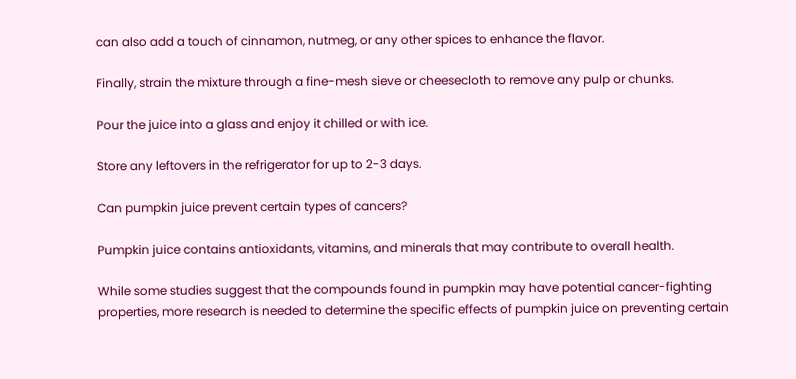can also add a touch of cinnamon, nutmeg, or any other spices to enhance the flavor.

Finally, strain the mixture through a fine-mesh sieve or cheesecloth to remove any pulp or chunks.

Pour the juice into a glass and enjoy it chilled or with ice.

Store any leftovers in the refrigerator for up to 2-3 days.

Can pumpkin juice prevent certain types of cancers?

Pumpkin juice contains antioxidants, vitamins, and minerals that may contribute to overall health.

While some studies suggest that the compounds found in pumpkin may have potential cancer-fighting properties, more research is needed to determine the specific effects of pumpkin juice on preventing certain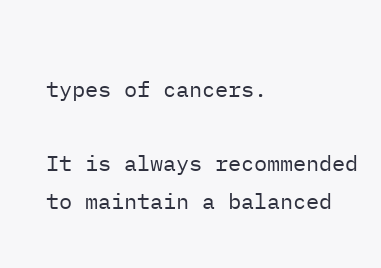types of cancers.

It is always recommended to maintain a balanced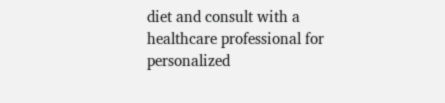diet and consult with a healthcare professional for personalized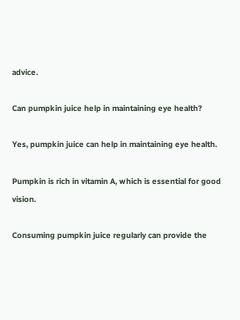advice.

Can pumpkin juice help in maintaining eye health?

Yes, pumpkin juice can help in maintaining eye health.

Pumpkin is rich in vitamin A, which is essential for good vision.

Consuming pumpkin juice regularly can provide the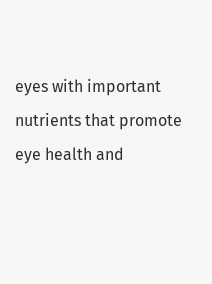eyes with important nutrients that promote eye health and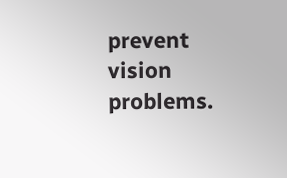prevent vision problems.